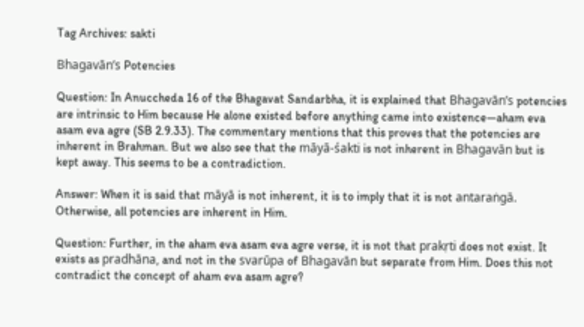Tag Archives: sakti

Bhagavān’s Potencies

Question: In Anuccheda 16 of the Bhagavat Sandarbha, it is explained that Bhagavān’s potencies are intrinsic to Him because He alone existed before anything came into existence—aham eva asam eva agre (SB 2.9.33). The commentary mentions that this proves that the potencies are inherent in Brahman. But we also see that the māyā-śakti is not inherent in Bhagavān but is kept away. This seems to be a contradiction.

Answer: When it is said that māyā is not inherent, it is to imply that it is not antaraṅgā. Otherwise, all potencies are inherent in Him.

Question: Further, in the aham eva asam eva agre verse, it is not that prakṛti does not exist. It exists as pradhāna, and not in the svarūpa of Bhagavān but separate from Him. Does this not contradict the concept of aham eva asam agre?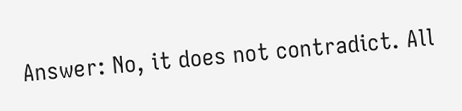Answer: No, it does not contradict. All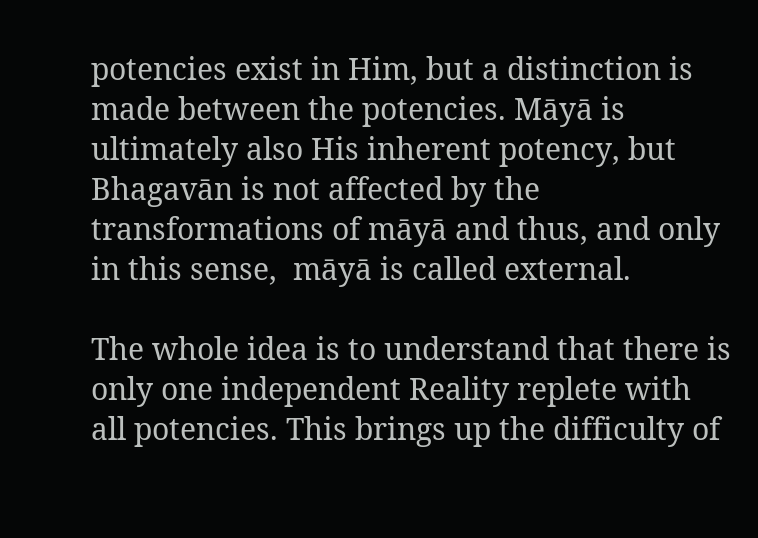potencies exist in Him, but a distinction is made between the potencies. Māyā is ultimately also His inherent potency, but Bhagavān is not affected by the transformations of māyā and thus, and only in this sense,  māyā is called external.

The whole idea is to understand that there is only one independent Reality replete with all potencies. This brings up the difficulty of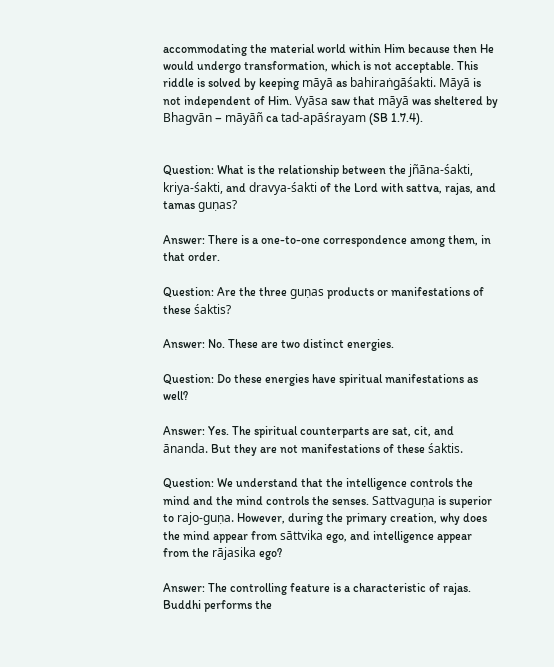accommodating the material world within Him because then He would undergo transformation, which is not acceptable. This riddle is solved by keeping māyā as bahiraṅgāśakti. Māyā is not independent of Him. Vyāsa saw that māyā was sheltered by Bhagvān – māyāñ ca tad-apāśrayam (SB 1.7.4).


Question: What is the relationship between the jñāna-śakti, kriya-śakti, and dravya-śakti of the Lord with sattva, rajas, and tamas guṇas?

Answer: There is a one-to-one correspondence among them, in that order.

Question: Are the three guṇas products or manifestations of these śaktis?

Answer: No. These are two distinct energies.

Question: Do these energies have spiritual manifestations as well?

Answer: Yes. The spiritual counterparts are sat, cit, and ānanda. But they are not manifestations of these śaktis.

Question: We understand that the intelligence controls the mind and the mind controls the senses. Sattvaguṇa is superior to rajo-guṇa. However, during the primary creation, why does the mind appear from sāttvika ego, and intelligence appear from the rājasika ego?

Answer: The controlling feature is a characteristic of rajas. Buddhi performs the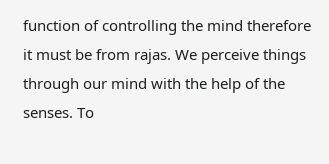function of controlling the mind therefore it must be from rajas. We perceive things through our mind with the help of the senses. To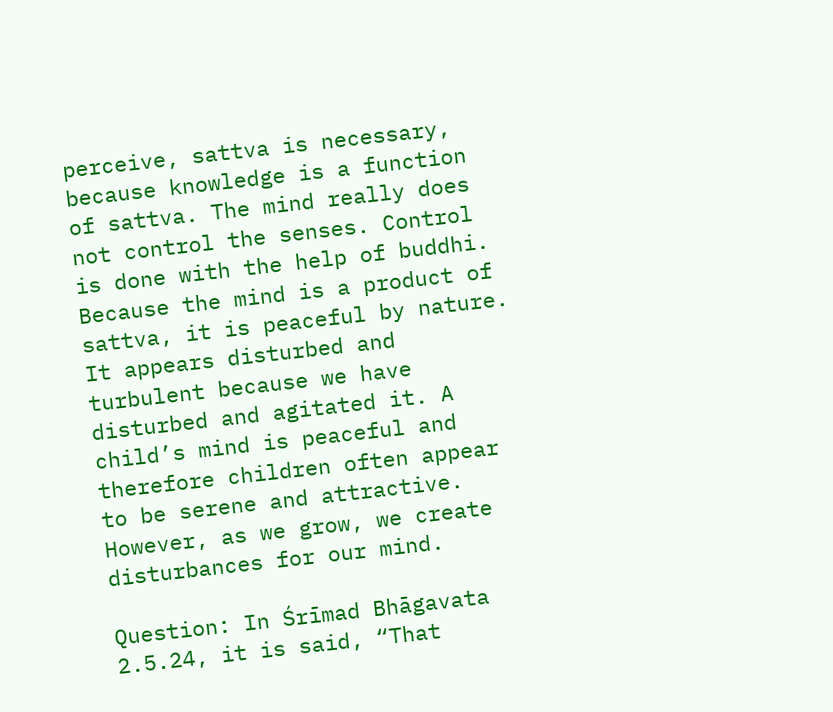perceive, sattva is necessary, because knowledge is a function of sattva. The mind really does not control the senses. Control is done with the help of buddhi. Because the mind is a product of sattva, it is peaceful by nature. It appears disturbed and turbulent because we have disturbed and agitated it. A child’s mind is peaceful and therefore children often appear to be serene and attractive. However, as we grow, we create disturbances for our mind.

Question: In Śrīmad Bhāgavata 2.5.24, it is said, “That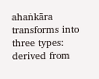ahaṅkāra transforms into three types: derived from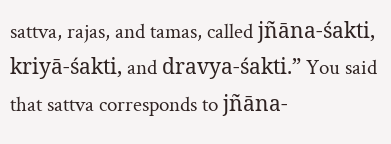sattva, rajas, and tamas, called jñāna-śakti, kriyā-śakti, and dravya-śakti.” You said that sattva corresponds to jñāna-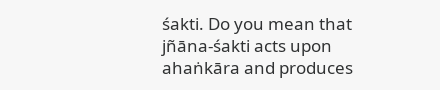śakti. Do you mean that jñāna-śakti acts upon ahaṅkāra and produces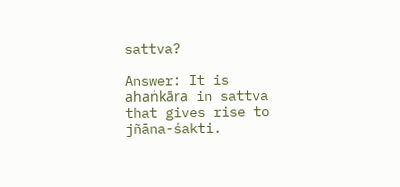sattva?

Answer: It is ahaṅkāra in sattva that gives rise to jñāna-śakti.